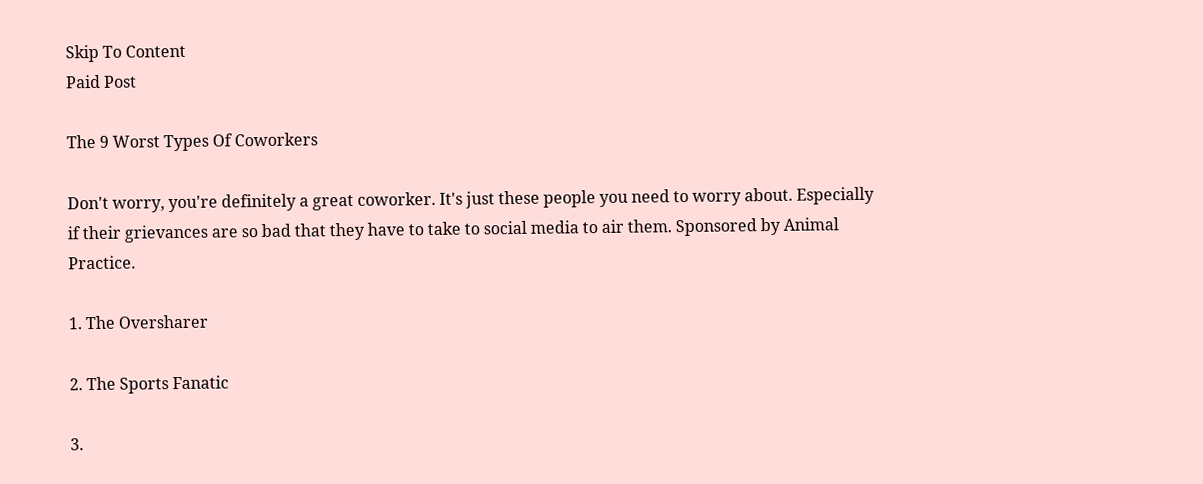Skip To Content
Paid Post

The 9 Worst Types Of Coworkers

Don't worry, you're definitely a great coworker. It's just these people you need to worry about. Especially if their grievances are so bad that they have to take to social media to air them. Sponsored by Animal Practice.

1. The Oversharer

2. The Sports Fanatic

3.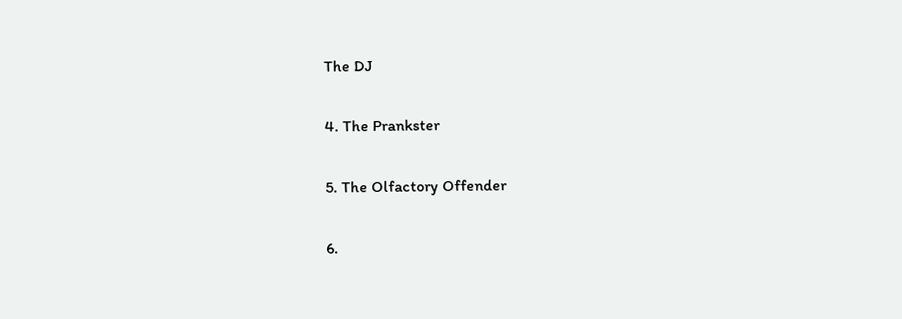The DJ

4. The Prankster

5. The Olfactory Offender

6.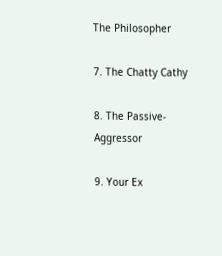The Philosopher

7. The Chatty Cathy

8. The Passive-Aggressor

9. Your Ex